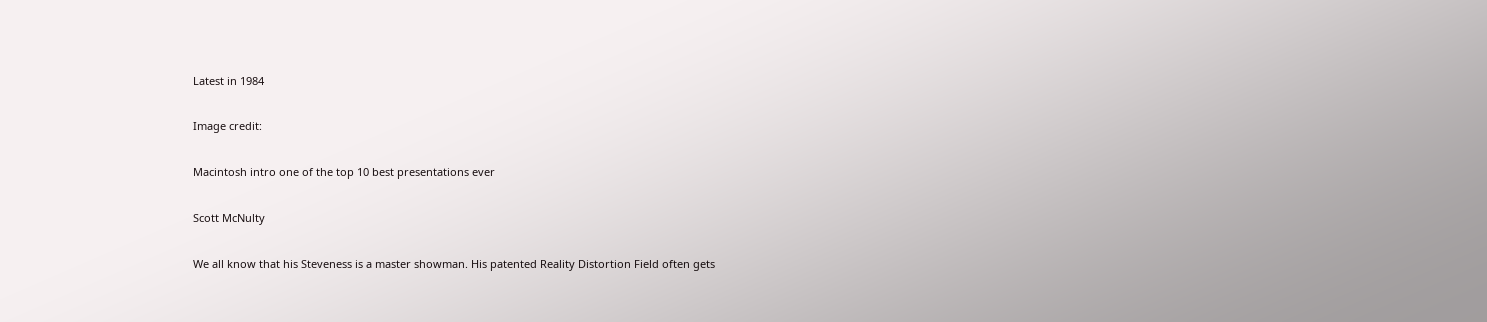Latest in 1984

Image credit:

Macintosh intro one of the top 10 best presentations ever

Scott McNulty

We all know that his Steveness is a master showman. His patented Reality Distortion Field often gets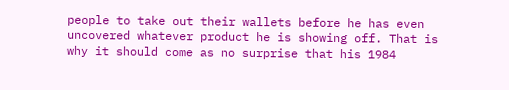people to take out their wallets before he has even uncovered whatever product he is showing off. That is why it should come as no surprise that his 1984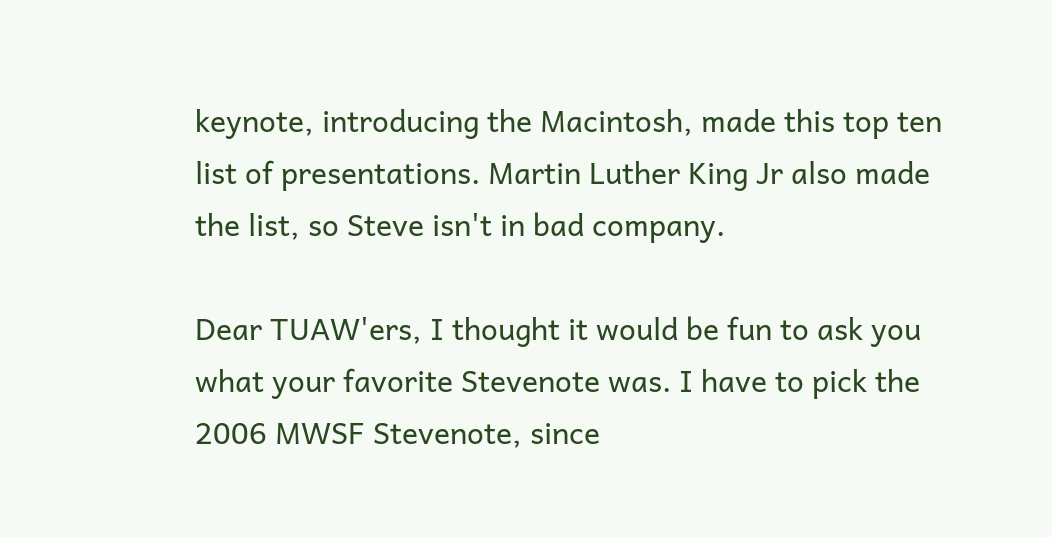keynote, introducing the Macintosh, made this top ten list of presentations. Martin Luther King Jr also made the list, so Steve isn't in bad company.

Dear TUAW'ers, I thought it would be fun to ask you what your favorite Stevenote was. I have to pick the 2006 MWSF Stevenote, since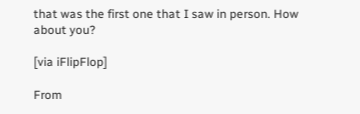that was the first one that I saw in person. How about you?

[via iFlipFlop]

From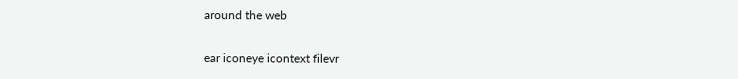around the web

ear iconeye icontext filevr